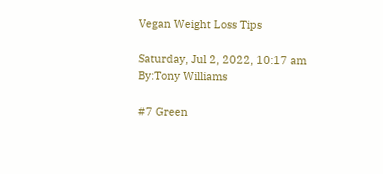Vegan Weight Loss Tips

Saturday, Jul 2, 2022, 10:17 am
By:Tony Williams

#7 Green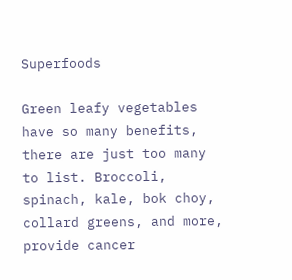Superfoods

Green leafy vegetables have so many benefits, there are just too many to list. Broccoli, spinach, kale, bok choy, collard greens, and more, provide cancer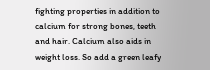fighting properties in addition to calcium for strong bones, teeth and hair. Calcium also aids in weight loss. So add a green leafy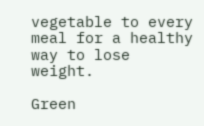vegetable to every meal for a healthy way to lose weight.

Green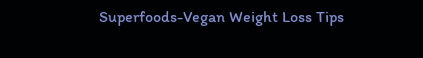Superfoods-Vegan Weight Loss Tips